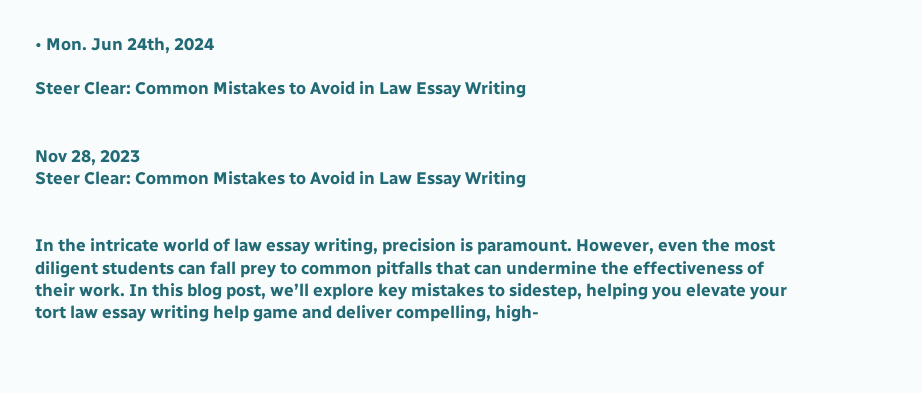• Mon. Jun 24th, 2024

Steer Clear: Common Mistakes to Avoid in Law Essay Writing


Nov 28, 2023
Steer Clear: Common Mistakes to Avoid in Law Essay Writing


In the intricate world of law essay writing, precision is paramount. However, even the most diligent students can fall prey to common pitfalls that can undermine the effectiveness of their work. In this blog post, we’ll explore key mistakes to sidestep, helping you elevate your tort law essay writing help game and deliver compelling, high-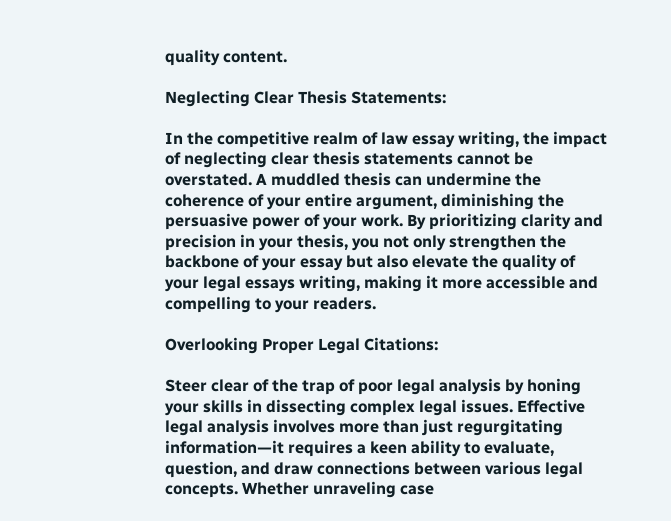quality content.

Neglecting Clear Thesis Statements:

In the competitive realm of law essay writing, the impact of neglecting clear thesis statements cannot be overstated. A muddled thesis can undermine the coherence of your entire argument, diminishing the persuasive power of your work. By prioritizing clarity and precision in your thesis, you not only strengthen the backbone of your essay but also elevate the quality of your legal essays writing, making it more accessible and compelling to your readers.

Overlooking Proper Legal Citations:

Steer clear of the trap of poor legal analysis by honing your skills in dissecting complex legal issues. Effective legal analysis involves more than just regurgitating information—it requires a keen ability to evaluate, question, and draw connections between various legal concepts. Whether unraveling case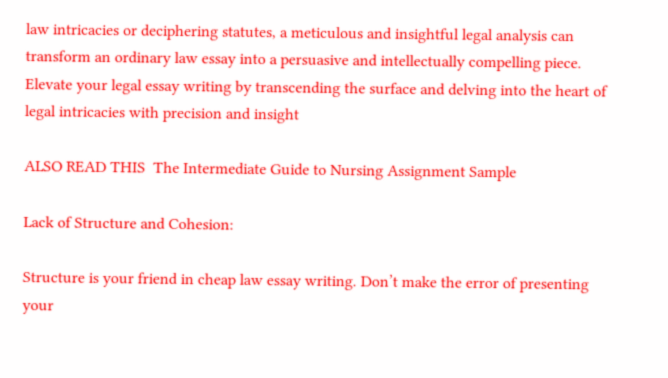law intricacies or deciphering statutes, a meticulous and insightful legal analysis can transform an ordinary law essay into a persuasive and intellectually compelling piece. Elevate your legal essay writing by transcending the surface and delving into the heart of legal intricacies with precision and insight

ALSO READ THIS  The Intermediate Guide to Nursing Assignment Sample

Lack of Structure and Cohesion:

Structure is your friend in cheap law essay writing. Don’t make the error of presenting your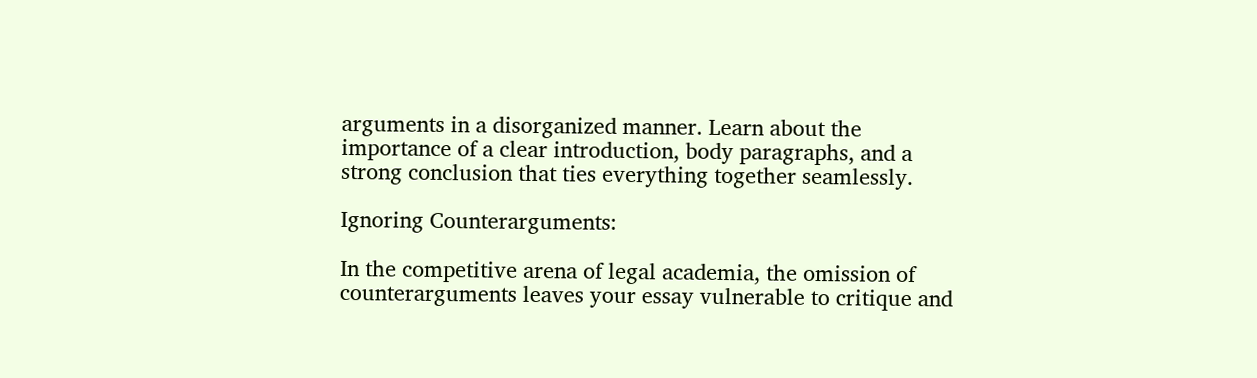arguments in a disorganized manner. Learn about the importance of a clear introduction, body paragraphs, and a strong conclusion that ties everything together seamlessly.

Ignoring Counterarguments:

In the competitive arena of legal academia, the omission of counterarguments leaves your essay vulnerable to critique and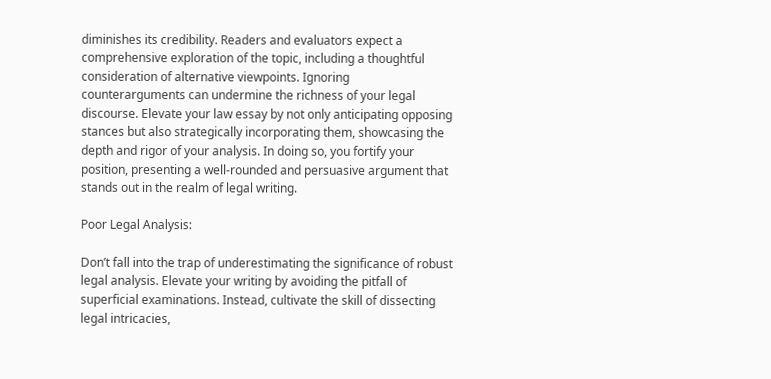diminishes its credibility. Readers and evaluators expect a comprehensive exploration of the topic, including a thoughtful consideration of alternative viewpoints. Ignoring counterarguments can undermine the richness of your legal discourse. Elevate your law essay by not only anticipating opposing stances but also strategically incorporating them, showcasing the depth and rigor of your analysis. In doing so, you fortify your position, presenting a well-rounded and persuasive argument that stands out in the realm of legal writing.

Poor Legal Analysis:

Don’t fall into the trap of underestimating the significance of robust legal analysis. Elevate your writing by avoiding the pitfall of superficial examinations. Instead, cultivate the skill of dissecting legal intricacies,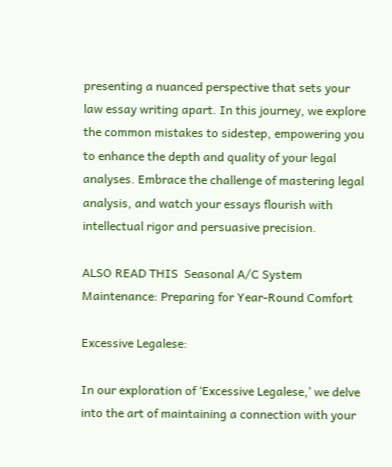presenting a nuanced perspective that sets your law essay writing apart. In this journey, we explore the common mistakes to sidestep, empowering you to enhance the depth and quality of your legal analyses. Embrace the challenge of mastering legal analysis, and watch your essays flourish with intellectual rigor and persuasive precision.

ALSO READ THIS  Seasonal A/C System Maintenance: Preparing for Year-Round Comfort

Excessive Legalese:

In our exploration of ‘Excessive Legalese,’ we delve into the art of maintaining a connection with your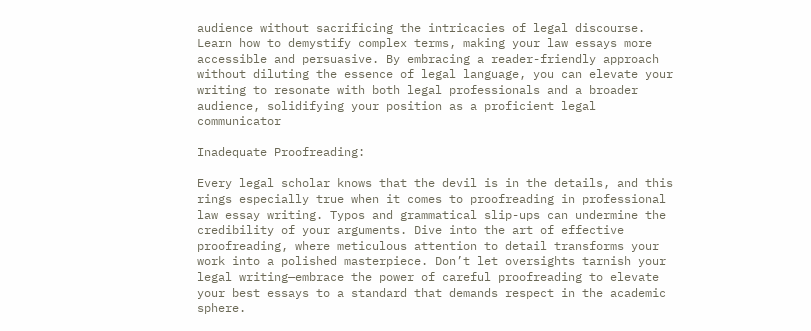audience without sacrificing the intricacies of legal discourse. Learn how to demystify complex terms, making your law essays more accessible and persuasive. By embracing a reader-friendly approach without diluting the essence of legal language, you can elevate your writing to resonate with both legal professionals and a broader audience, solidifying your position as a proficient legal communicator

Inadequate Proofreading:

Every legal scholar knows that the devil is in the details, and this rings especially true when it comes to proofreading in professional law essay writing. Typos and grammatical slip-ups can undermine the credibility of your arguments. Dive into the art of effective proofreading, where meticulous attention to detail transforms your work into a polished masterpiece. Don’t let oversights tarnish your legal writing—embrace the power of careful proofreading to elevate your best essays to a standard that demands respect in the academic sphere.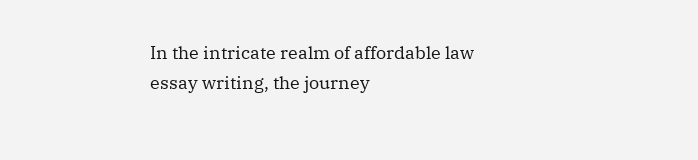In the intricate realm of affordable law essay writing, the journey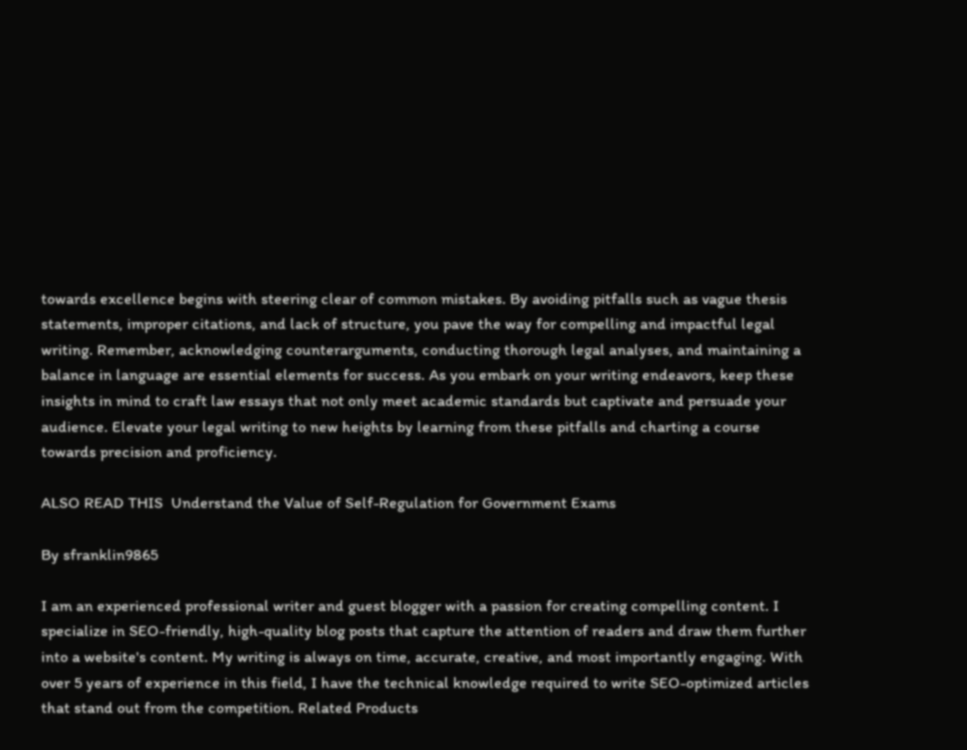towards excellence begins with steering clear of common mistakes. By avoiding pitfalls such as vague thesis statements, improper citations, and lack of structure, you pave the way for compelling and impactful legal writing. Remember, acknowledging counterarguments, conducting thorough legal analyses, and maintaining a balance in language are essential elements for success. As you embark on your writing endeavors, keep these insights in mind to craft law essays that not only meet academic standards but captivate and persuade your audience. Elevate your legal writing to new heights by learning from these pitfalls and charting a course towards precision and proficiency.

ALSO READ THIS  Understand the Value of Self-Regulation for Government Exams

By sfranklin9865

I am an experienced professional writer and guest blogger with a passion for creating compelling content. I specialize in SEO-friendly, high-quality blog posts that capture the attention of readers and draw them further into a website's content. My writing is always on time, accurate, creative, and most importantly engaging. With over 5 years of experience in this field, I have the technical knowledge required to write SEO-optimized articles that stand out from the competition. Related Products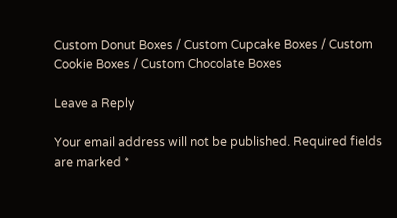Custom Donut Boxes / Custom Cupcake Boxes / Custom Cookie Boxes / Custom Chocolate Boxes

Leave a Reply

Your email address will not be published. Required fields are marked *